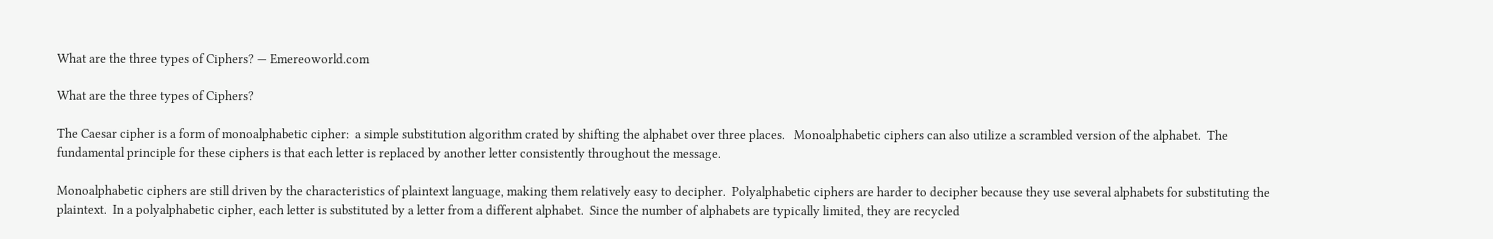What are the three types of Ciphers? — Emereoworld.com

What are the three types of Ciphers?

The Caesar cipher is a form of monoalphabetic cipher:  a simple substitution algorithm crated by shifting the alphabet over three places.   Monoalphabetic ciphers can also utilize a scrambled version of the alphabet.  The fundamental principle for these ciphers is that each letter is replaced by another letter consistently throughout the message.

Monoalphabetic ciphers are still driven by the characteristics of plaintext language, making them relatively easy to decipher.  Polyalphabetic ciphers are harder to decipher because they use several alphabets for substituting the plaintext.  In a polyalphabetic cipher, each letter is substituted by a letter from a different alphabet.  Since the number of alphabets are typically limited, they are recycled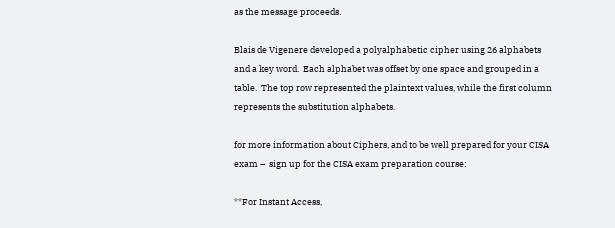as the message proceeds.

Blais de Vigenere developed a polyalphabetic cipher using 26 alphabets and a key word.  Each alphabet was offset by one space and grouped in a table.  The top row represented the plaintext values, while the first column represents the substitution alphabets.

for more information about Ciphers, and to be well prepared for your CISA exam –  sign up for the CISA exam preparation course:

**For Instant Access,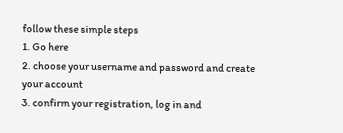follow these simple steps
1. Go here
2. choose your username and password and create your account
3. confirm your registration, log in and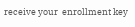receive your  enrollment key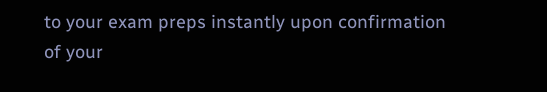to your exam preps instantly upon confirmation of your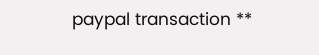paypal transaction **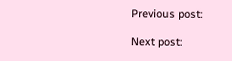Previous post:

Next post: